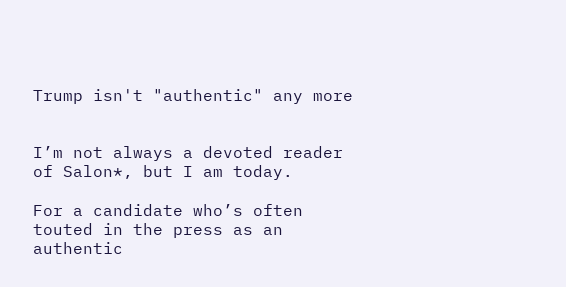Trump isn't "authentic" any more


I’m not always a devoted reader of Salon*, but I am today.

For a candidate who’s often touted in the press as an authentic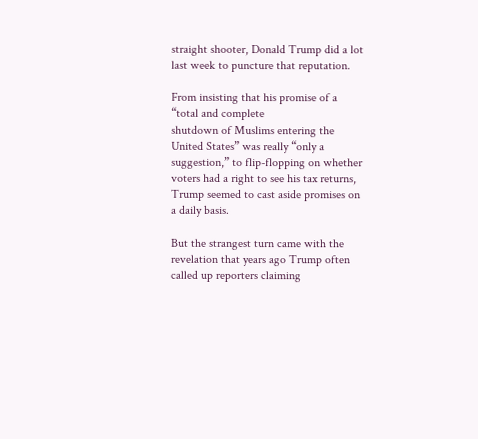straight shooter, Donald Trump did a lot last week to puncture that reputation.

From insisting that his promise of a “total and complete
shutdown of Muslims entering the United States” was really “only a suggestion,” to flip-flopping on whether voters had a right to see his tax returns, Trump seemed to cast aside promises on a daily basis.

But the strangest turn came with the revelation that years ago Trump often called up reporters claiming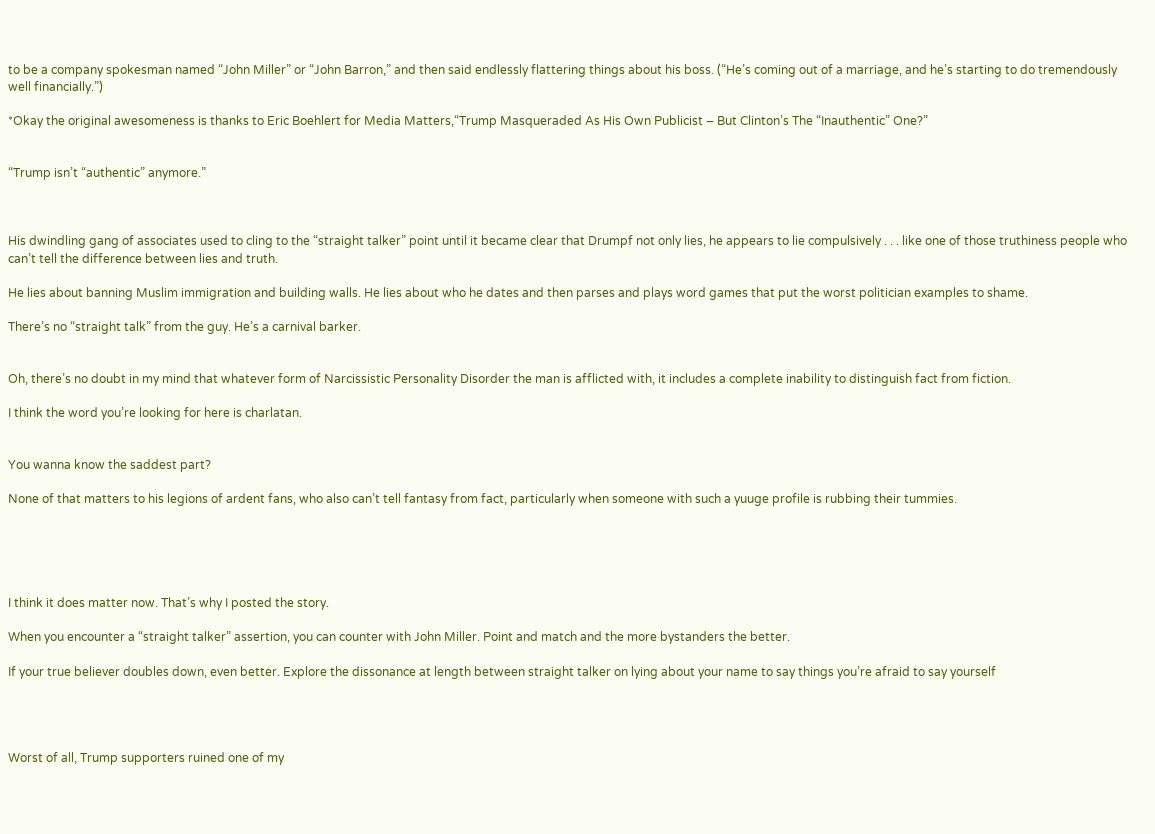to be a company spokesman named “John Miller” or “John Barron,” and then said endlessly flattering things about his boss. (“He’s coming out of a marriage, and he’s starting to do tremendously well financially.”)

*Okay the original awesomeness is thanks to Eric Boehlert for Media Matters,“Trump Masqueraded As His Own Publicist – But Clinton’s The “Inauthentic” One?”


“Trump isn’t “authentic” anymore.”



His dwindling gang of associates used to cling to the “straight talker” point until it became clear that Drumpf not only lies, he appears to lie compulsively . . . like one of those truthiness people who can’t tell the difference between lies and truth.

He lies about banning Muslim immigration and building walls. He lies about who he dates and then parses and plays word games that put the worst politician examples to shame.

There’s no “straight talk” from the guy. He’s a carnival barker.


Oh, there’s no doubt in my mind that whatever form of Narcissistic Personality Disorder the man is afflicted with, it includes a complete inability to distinguish fact from fiction.

I think the word you’re looking for here is charlatan.


You wanna know the saddest part?

None of that matters to his legions of ardent fans, who also can’t tell fantasy from fact, particularly when someone with such a yuuge profile is rubbing their tummies.





I think it does matter now. That’s why I posted the story.

When you encounter a “straight talker” assertion, you can counter with John Miller. Point and match and the more bystanders the better.

If your true believer doubles down, even better. Explore the dissonance at length between straight talker on lying about your name to say things you’re afraid to say yourself




Worst of all, Trump supporters ruined one of my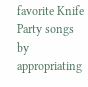favorite Knife Party songs by appropriating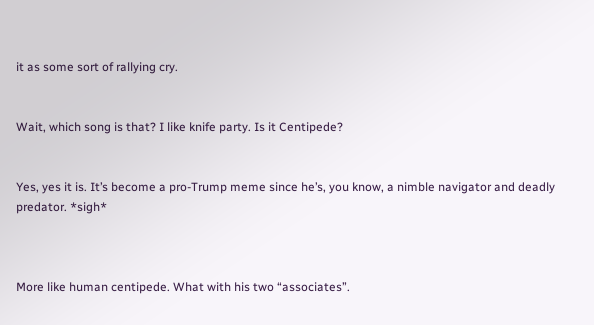it as some sort of rallying cry.


Wait, which song is that? I like knife party. Is it Centipede?


Yes, yes it is. It’s become a pro-Trump meme since he’s, you know, a nimble navigator and deadly predator. *sigh*



More like human centipede. What with his two “associates”.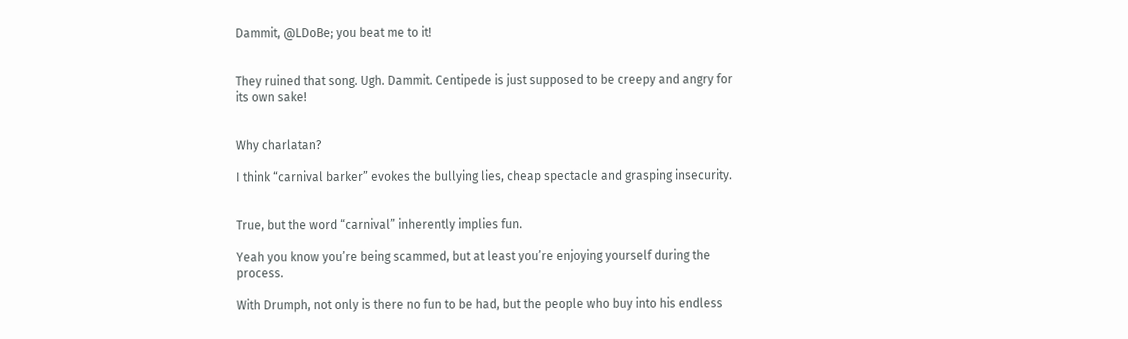Dammit, @LDoBe; you beat me to it!


They ruined that song. Ugh. Dammit. Centipede is just supposed to be creepy and angry for its own sake!


Why charlatan?

I think “carnival barker” evokes the bullying lies, cheap spectacle and grasping insecurity.


True, but the word “carnival” inherently implies fun.

Yeah you know you’re being scammed, but at least you’re enjoying yourself during the process.

With Drumph, not only is there no fun to be had, but the people who buy into his endless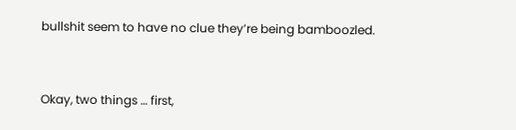bullshit seem to have no clue they’re being bamboozled.


Okay, two things … first,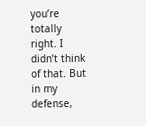you’re totally right. I didn’t think of that. But in my defense,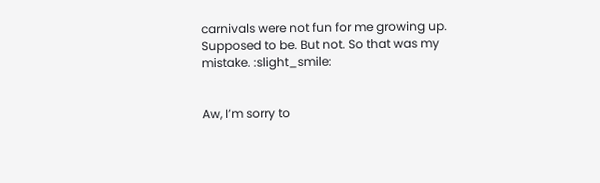carnivals were not fun for me growing up. Supposed to be. But not. So that was my mistake. :slight_smile:


Aw, I’m sorry to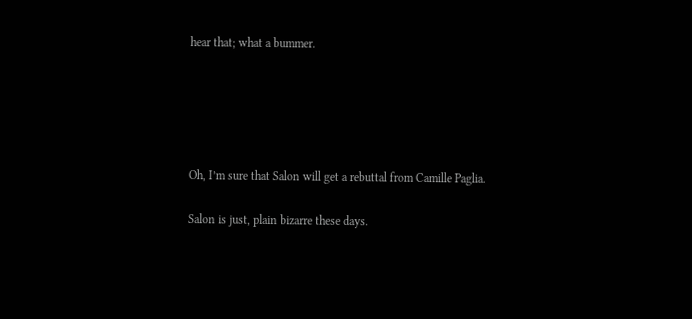hear that; what a bummer.





Oh, I’m sure that Salon will get a rebuttal from Camille Paglia.

Salon is just, plain bizarre these days.